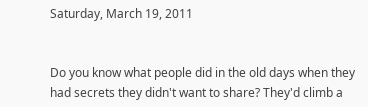Saturday, March 19, 2011


Do you know what people did in the old days when they had secrets they didn't want to share? They'd climb a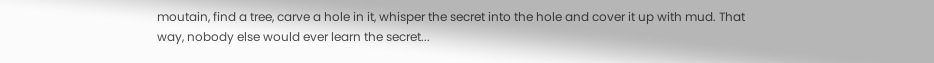moutain, find a tree, carve a hole in it, whisper the secret into the hole and cover it up with mud. That way, nobody else would ever learn the secret...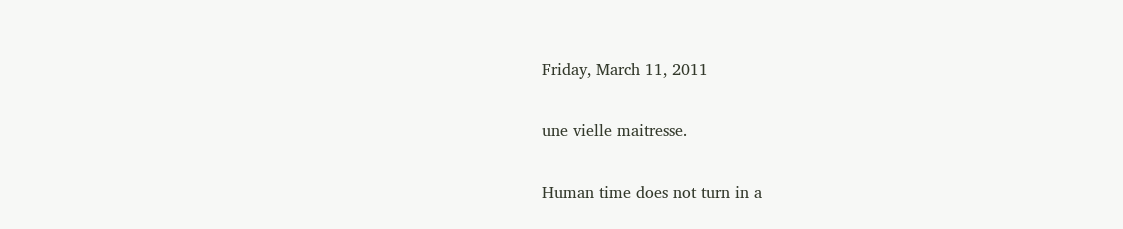Friday, March 11, 2011

une vielle maitresse.

Human time does not turn in a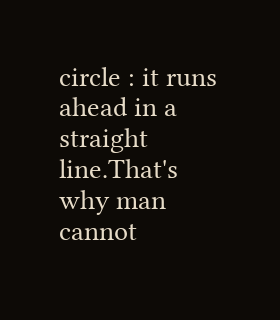circle : it runs ahead in a straight line.That's why man cannot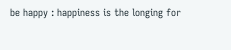be happy : happiness is the longing for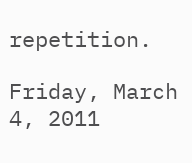repetition.

Friday, March 4, 2011